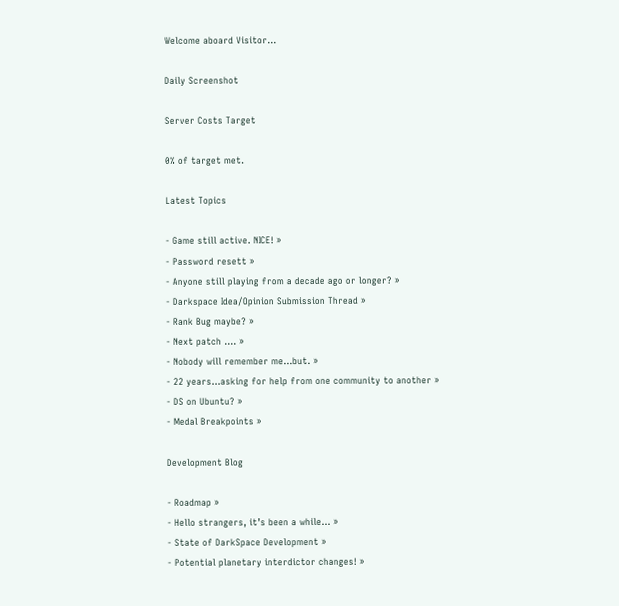Welcome aboard Visitor...

Daily Screenshot

Server Costs Target

0% of target met.

Latest Topics

- Game still active. NICE! »
- Password resett »
- Anyone still playing from a decade ago or longer? »
- Darkspace Idea/Opinion Submission Thread »
- Rank Bug maybe? »
- Next patch .... »
- Nobody will remember me...but. »
- 22 years...asking for help from one community to another »
- DS on Ubuntu? »
- Medal Breakpoints »

Development Blog

- Roadmap »
- Hello strangers, it’s been a while... »
- State of DarkSpace Development »
- Potential planetary interdictor changes! »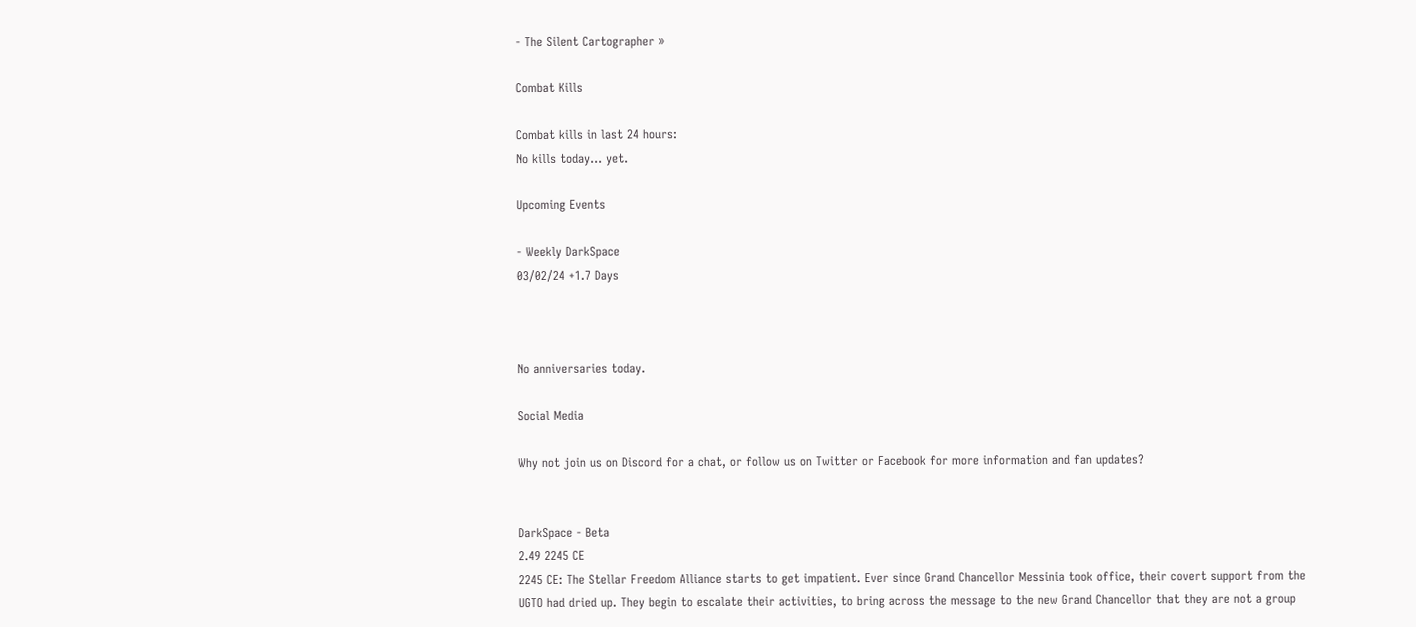- The Silent Cartographer »

Combat Kills

Combat kills in last 24 hours:
No kills today... yet.

Upcoming Events

- Weekly DarkSpace
03/02/24 +1.7 Days



No anniversaries today.

Social Media

Why not join us on Discord for a chat, or follow us on Twitter or Facebook for more information and fan updates?


DarkSpace - Beta
2.49 2245 CE
2245 CE: The Stellar Freedom Alliance starts to get impatient. Ever since Grand Chancellor Messinia took office, their covert support from the UGTO had dried up. They begin to escalate their activities, to bring across the message to the new Grand Chancellor that they are not a group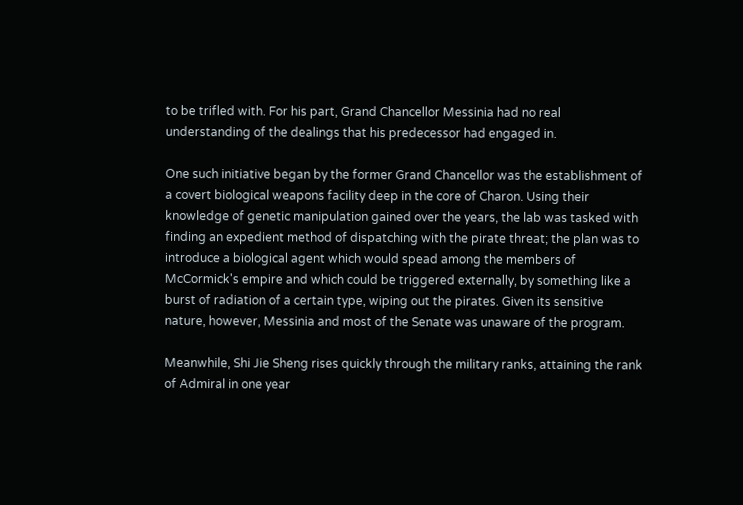to be trifled with. For his part, Grand Chancellor Messinia had no real understanding of the dealings that his predecessor had engaged in.

One such initiative began by the former Grand Chancellor was the establishment of a covert biological weapons facility deep in the core of Charon. Using their knowledge of genetic manipulation gained over the years, the lab was tasked with finding an expedient method of dispatching with the pirate threat; the plan was to introduce a biological agent which would spead among the members of McCormick's empire and which could be triggered externally, by something like a burst of radiation of a certain type, wiping out the pirates. Given its sensitive nature, however, Messinia and most of the Senate was unaware of the program.

Meanwhile, Shi Jie Sheng rises quickly through the military ranks, attaining the rank of Admiral in one year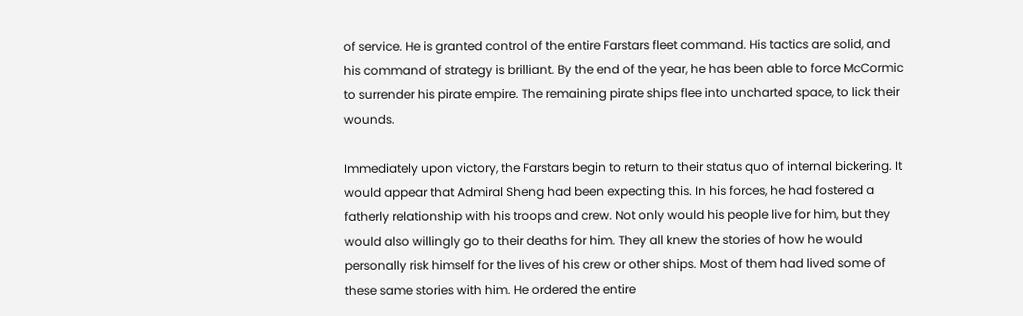of service. He is granted control of the entire Farstars fleet command. His tactics are solid, and his command of strategy is brilliant. By the end of the year, he has been able to force McCormic to surrender his pirate empire. The remaining pirate ships flee into uncharted space, to lick their wounds.

Immediately upon victory, the Farstars begin to return to their status quo of internal bickering. It would appear that Admiral Sheng had been expecting this. In his forces, he had fostered a fatherly relationship with his troops and crew. Not only would his people live for him, but they would also willingly go to their deaths for him. They all knew the stories of how he would personally risk himself for the lives of his crew or other ships. Most of them had lived some of these same stories with him. He ordered the entire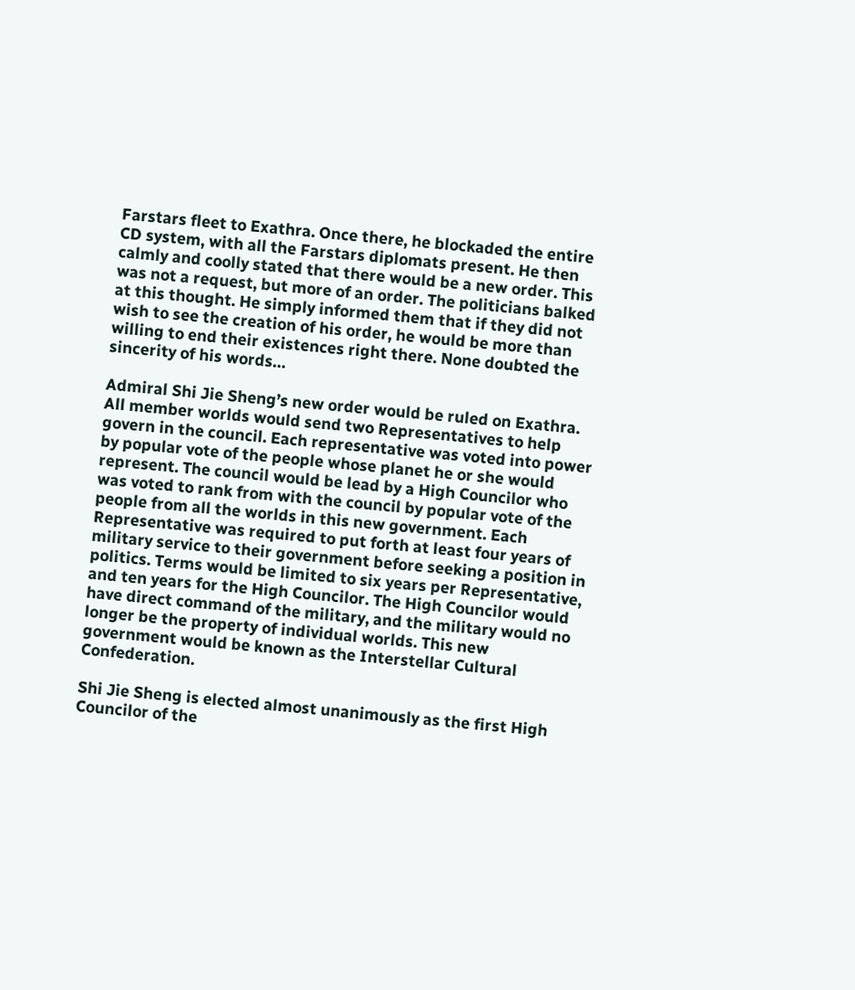Farstars fleet to Exathra. Once there, he blockaded the entire CD system, with all the Farstars diplomats present. He then calmly and coolly stated that there would be a new order. This was not a request, but more of an order. The politicians balked at this thought. He simply informed them that if they did not wish to see the creation of his order, he would be more than willing to end their existences right there. None doubted the sincerity of his words…

Admiral Shi Jie Sheng’s new order would be ruled on Exathra. All member worlds would send two Representatives to help govern in the council. Each representative was voted into power by popular vote of the people whose planet he or she would represent. The council would be lead by a High Councilor who was voted to rank from with the council by popular vote of the people from all the worlds in this new government. Each Representative was required to put forth at least four years of military service to their government before seeking a position in politics. Terms would be limited to six years per Representative, and ten years for the High Councilor. The High Councilor would have direct command of the military, and the military would no longer be the property of individual worlds. This new government would be known as the Interstellar Cultural Confederation.

Shi Jie Sheng is elected almost unanimously as the first High Councilor of the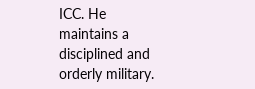ICC. He maintains a disciplined and orderly military.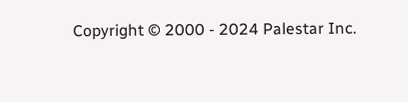Copyright © 2000 - 2024 Palestar Inc.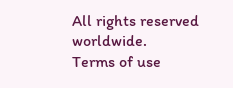All rights reserved worldwide.
Terms of use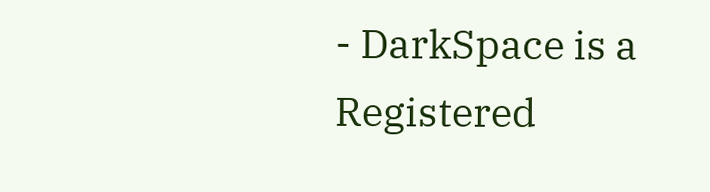- DarkSpace is a Registered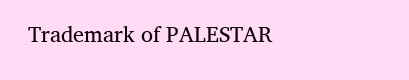Trademark of PALESTAR